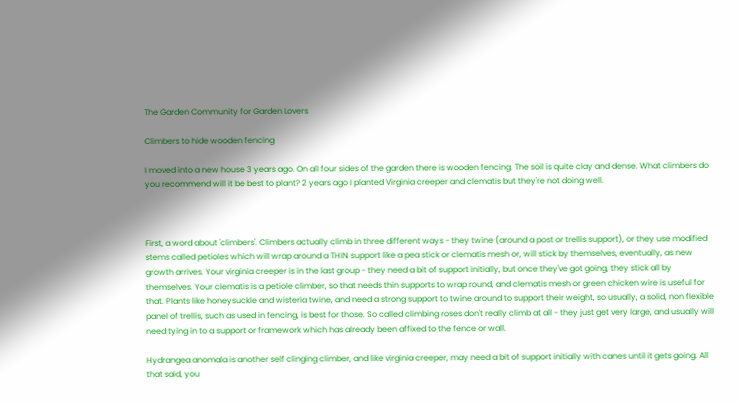The Garden Community for Garden Lovers

Climbers to hide wooden fencing

I moved into a new house 3 years ago. On all four sides of the garden there is wooden fencing. The soil is quite clay and dense. What climbers do you recommend will it be best to plant? 2 years ago I planted Virginia creeper and clematis but they're not doing well.



First, a word about 'climbers'. Climbers actually climb in three different ways - they twine (around a post or trellis support), or they use modified stems called petioles which will wrap around a THIN support like a pea stick or clematis mesh or, will stick by themselves, eventually, as new growth arrives. Your virginia creeper is in the last group - they need a bit of support initially, but once they've got going, they stick all by themselves. Your clematis is a petiole climber, so that needs thin supports to wrap round, and clematis mesh or green chicken wire is useful for that. Plants like honeysuckle and wisteria twine, and need a strong support to twine around to support their weight, so usually, a solid, non flexible panel of trellis, such as used in fencing, is best for those. So called climbing roses don't really climb at all - they just get very large, and usually will need tying in to a support or framework which has already been affixed to the fence or wall.

Hydrangea anomala is another self clinging climber, and like virginia creeper, may need a bit of support initially with canes until it gets going. All that said, you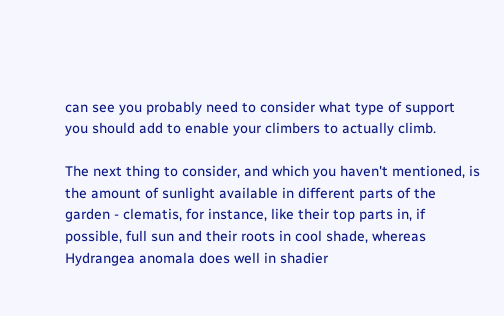can see you probably need to consider what type of support you should add to enable your climbers to actually climb.

The next thing to consider, and which you haven't mentioned, is the amount of sunlight available in different parts of the garden - clematis, for instance, like their top parts in, if possible, full sun and their roots in cool shade, whereas Hydrangea anomala does well in shadier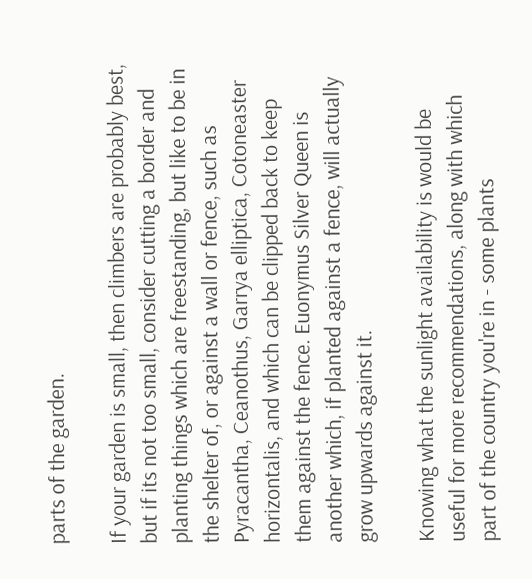parts of the garden.

If your garden is small, then climbers are probably best, but if its not too small, consider cutting a border and planting things which are freestanding, but like to be in the shelter of, or against a wall or fence, such as Pyracantha, Ceanothus, Garrya elliptica, Cotoneaster horizontalis, and which can be clipped back to keep them against the fence. Euonymus Silver Queen is another which, if planted against a fence, will actually grow upwards against it.

Knowing what the sunlight availability is would be useful for more recommendations, along with which part of the country you're in - some plants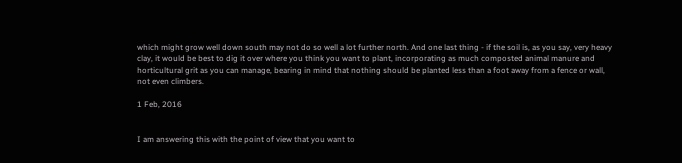which might grow well down south may not do so well a lot further north. And one last thing - if the soil is, as you say, very heavy clay, it would be best to dig it over where you think you want to plant, incorporating as much composted animal manure and horticultural grit as you can manage, bearing in mind that nothing should be planted less than a foot away from a fence or wall, not even climbers.

1 Feb, 2016


I am answering this with the point of view that you want to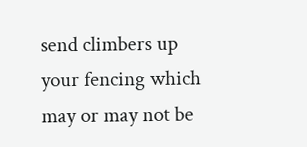send climbers up your fencing which may or may not be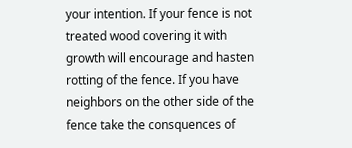your intention. If your fence is not treated wood covering it with growth will encourage and hasten rotting of the fence. If you have neighbors on the other side of the fence take the consquences of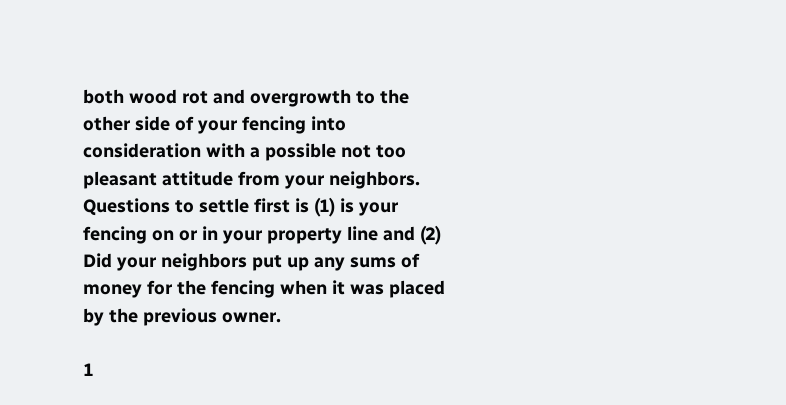both wood rot and overgrowth to the other side of your fencing into consideration with a possible not too pleasant attitude from your neighbors. Questions to settle first is (1) is your fencing on or in your property line and (2) Did your neighbors put up any sums of money for the fencing when it was placed by the previous owner.

1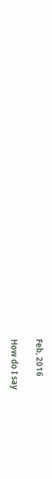Feb, 2016

How do I say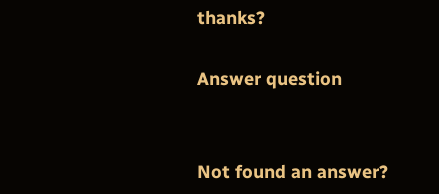thanks?

Answer question


Not found an answer?